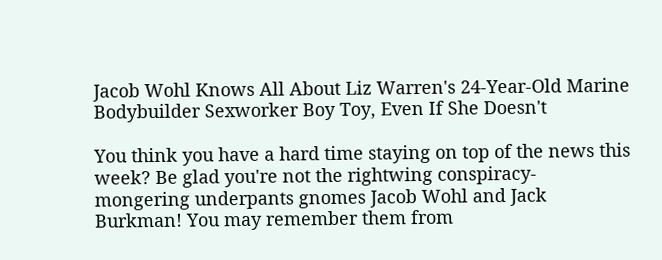Jacob Wohl Knows All About Liz Warren's 24-Year-Old Marine Bodybuilder Sexworker Boy Toy, Even If She Doesn't

You think you have a hard time staying on top of the news this week? Be glad you're not the rightwing conspiracy-mongering underpants gnomes Jacob Wohl and Jack Burkman! You may remember them from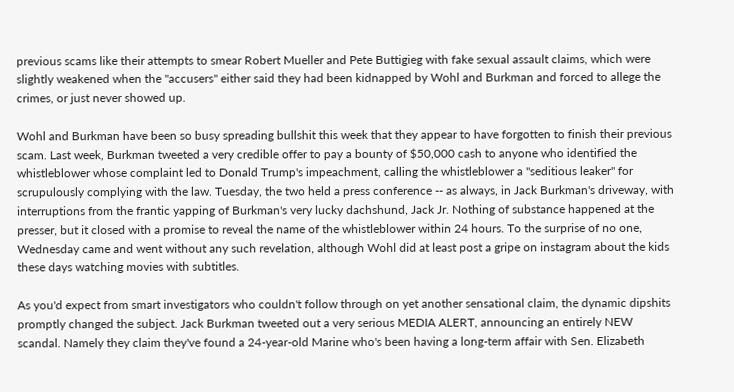previous scams like their attempts to smear Robert Mueller and Pete Buttigieg with fake sexual assault claims, which were slightly weakened when the "accusers" either said they had been kidnapped by Wohl and Burkman and forced to allege the crimes, or just never showed up.

Wohl and Burkman have been so busy spreading bullshit this week that they appear to have forgotten to finish their previous scam. Last week, Burkman tweeted a very credible offer to pay a bounty of $50,000 cash to anyone who identified the whistleblower whose complaint led to Donald Trump's impeachment, calling the whistleblower a "seditious leaker" for scrupulously complying with the law. Tuesday, the two held a press conference -- as always, in Jack Burkman's driveway, with interruptions from the frantic yapping of Burkman's very lucky dachshund, Jack Jr. Nothing of substance happened at the presser, but it closed with a promise to reveal the name of the whistleblower within 24 hours. To the surprise of no one, Wednesday came and went without any such revelation, although Wohl did at least post a gripe on instagram about the kids these days watching movies with subtitles.

As you'd expect from smart investigators who couldn't follow through on yet another sensational claim, the dynamic dipshits promptly changed the subject. Jack Burkman tweeted out a very serious MEDIA ALERT, announcing an entirely NEW scandal. Namely they claim they've found a 24-year-old Marine who's been having a long-term affair with Sen. Elizabeth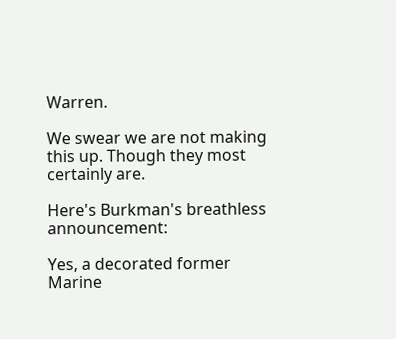Warren.

We swear we are not making this up. Though they most certainly are.

Here's Burkman's breathless announcement:

Yes, a decorated former Marine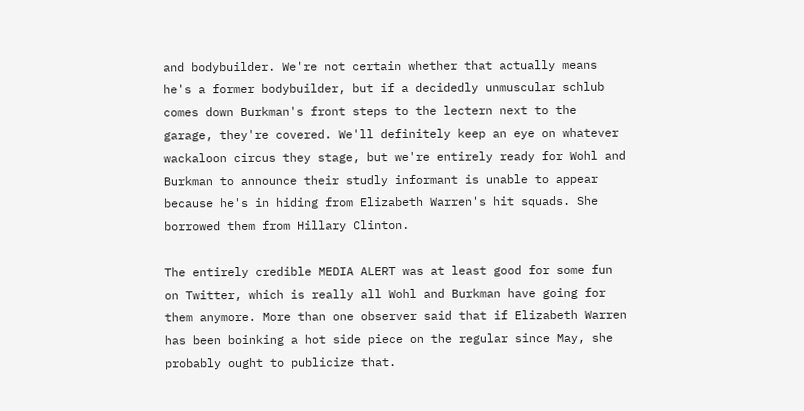and bodybuilder. We're not certain whether that actually means he's a former bodybuilder, but if a decidedly unmuscular schlub comes down Burkman's front steps to the lectern next to the garage, they're covered. We'll definitely keep an eye on whatever wackaloon circus they stage, but we're entirely ready for Wohl and Burkman to announce their studly informant is unable to appear because he's in hiding from Elizabeth Warren's hit squads. She borrowed them from Hillary Clinton.

The entirely credible MEDIA ALERT was at least good for some fun on Twitter, which is really all Wohl and Burkman have going for them anymore. More than one observer said that if Elizabeth Warren has been boinking a hot side piece on the regular since May, she probably ought to publicize that.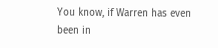You know, if Warren has even been in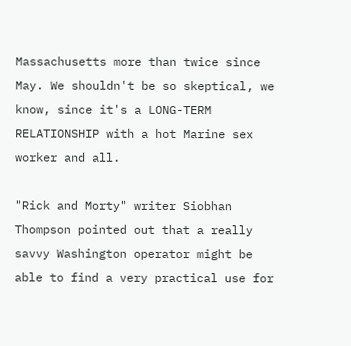Massachusetts more than twice since May. We shouldn't be so skeptical, we know, since it's a LONG-TERM RELATIONSHIP with a hot Marine sex worker and all.

"Rick and Morty" writer Siobhan Thompson pointed out that a really savvy Washington operator might be able to find a very practical use for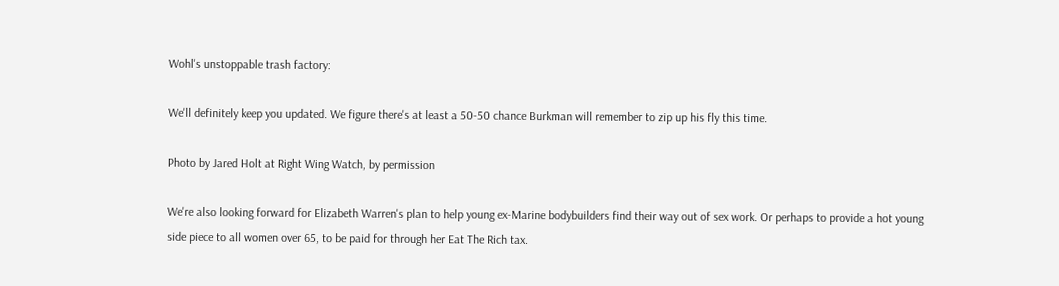Wohl's unstoppable trash factory:

We'll definitely keep you updated. We figure there's at least a 50-50 chance Burkman will remember to zip up his fly this time.

Photo by Jared Holt at Right Wing Watch, by permission

We're also looking forward for Elizabeth Warren's plan to help young ex-Marine bodybuilders find their way out of sex work. Or perhaps to provide a hot young side piece to all women over 65, to be paid for through her Eat The Rich tax.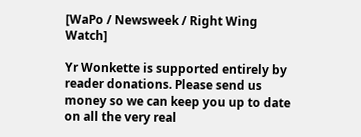[WaPo / Newsweek / Right Wing Watch]

Yr Wonkette is supported entirely by reader donations. Please send us money so we can keep you up to date on all the very real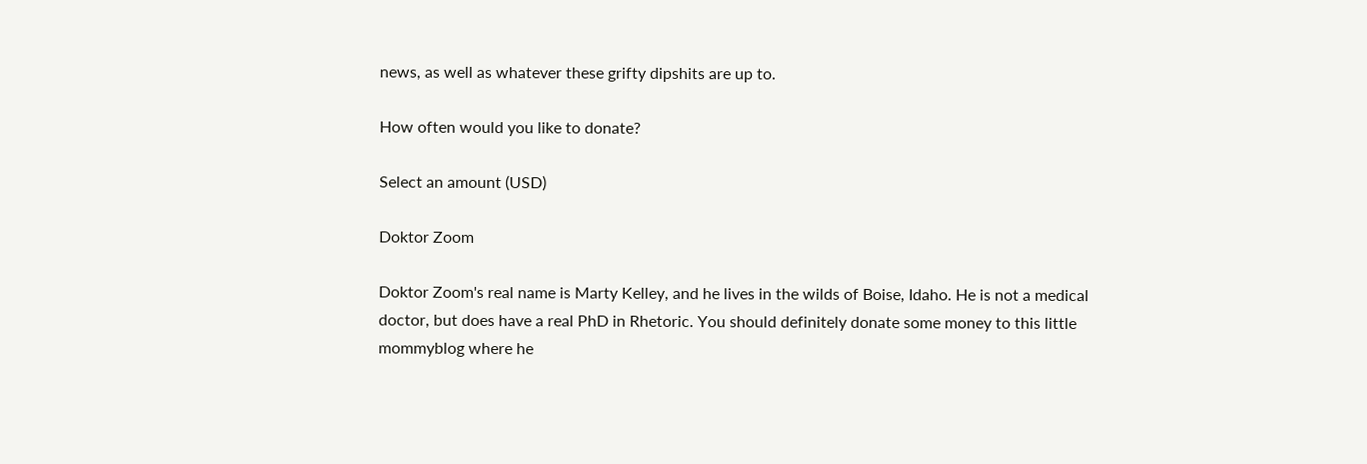news, as well as whatever these grifty dipshits are up to.

How often would you like to donate?

Select an amount (USD)

Doktor Zoom

Doktor Zoom's real name is Marty Kelley, and he lives in the wilds of Boise, Idaho. He is not a medical doctor, but does have a real PhD in Rhetoric. You should definitely donate some money to this little mommyblog where he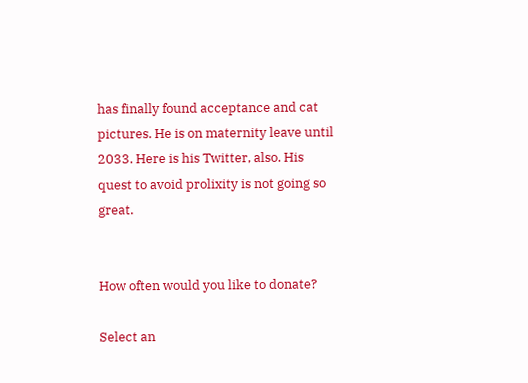has finally found acceptance and cat pictures. He is on maternity leave until 2033. Here is his Twitter, also. His quest to avoid prolixity is not going so great.


How often would you like to donate?

Select an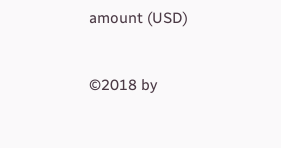amount (USD)


©2018 by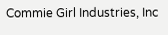Commie Girl Industries, Inc